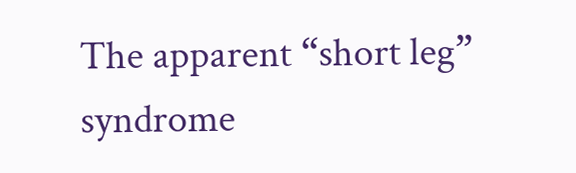The apparent “short leg” syndrome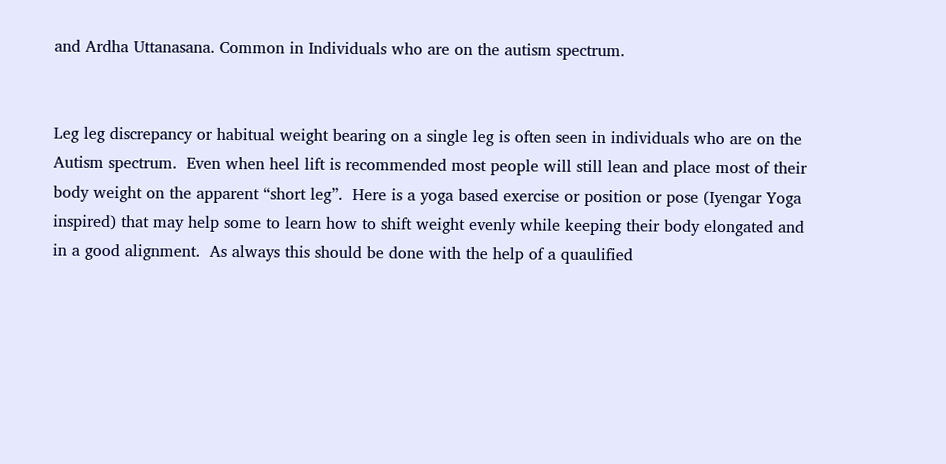and Ardha Uttanasana. Common in Individuals who are on the autism spectrum.


Leg leg discrepancy or habitual weight bearing on a single leg is often seen in individuals who are on the Autism spectrum.  Even when heel lift is recommended most people will still lean and place most of their body weight on the apparent “short leg”.  Here is a yoga based exercise or position or pose (Iyengar Yoga inspired) that may help some to learn how to shift weight evenly while keeping their body elongated and in a good alignment.  As always this should be done with the help of a quaulified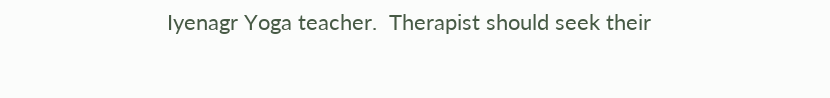Iyenagr Yoga teacher.  Therapist should seek their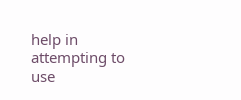help in attempting to use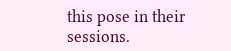this pose in their sessions.